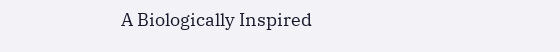A Biologically Inspired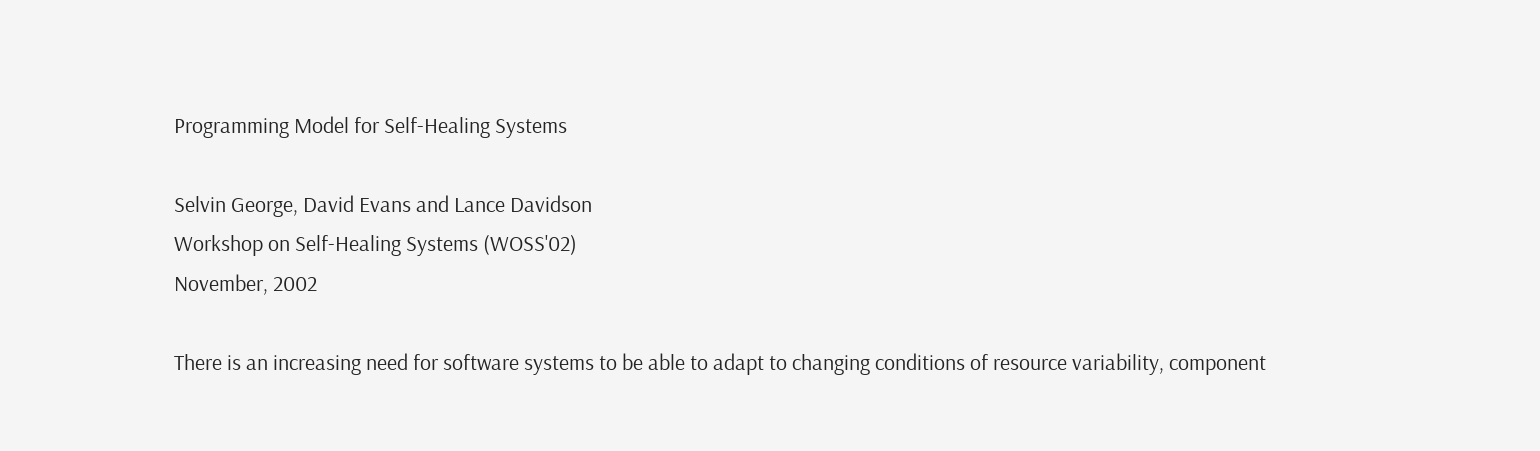Programming Model for Self-Healing Systems

Selvin George, David Evans and Lance Davidson
Workshop on Self-Healing Systems (WOSS'02)
November, 2002

There is an increasing need for software systems to be able to adapt to changing conditions of resource variability, component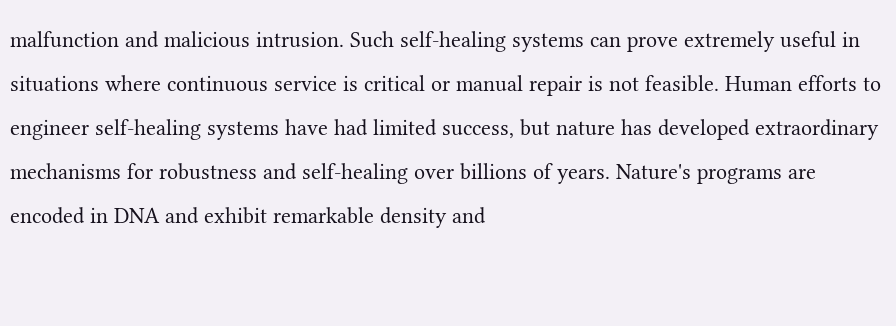malfunction and malicious intrusion. Such self-healing systems can prove extremely useful in situations where continuous service is critical or manual repair is not feasible. Human efforts to engineer self-healing systems have had limited success, but nature has developed extraordinary mechanisms for robustness and self-healing over billions of years. Nature's programs are encoded in DNA and exhibit remarkable density and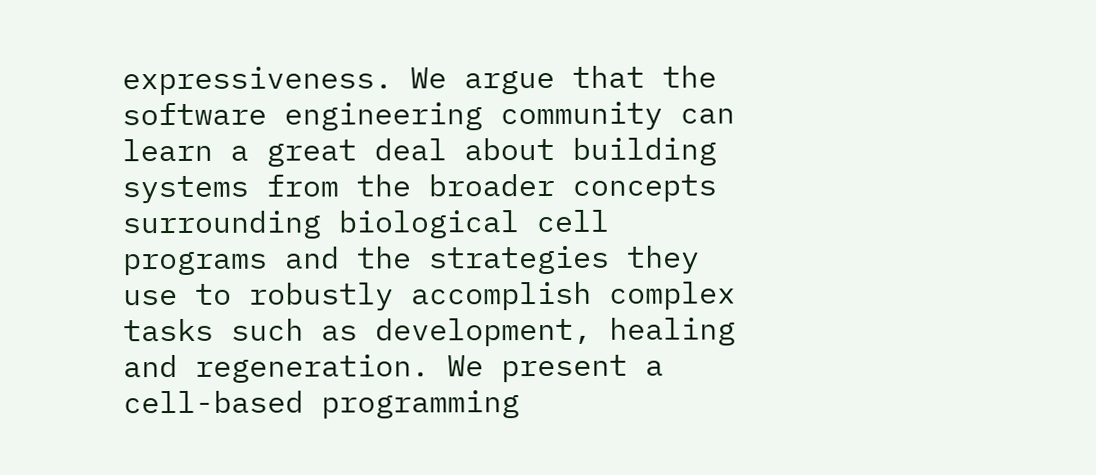expressiveness. We argue that the software engineering community can learn a great deal about building systems from the broader concepts surrounding biological cell programs and the strategies they use to robustly accomplish complex tasks such as development, healing and regeneration. We present a cell-based programming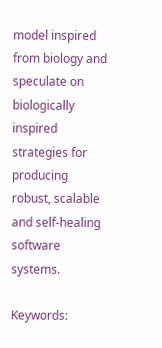model inspired from biology and speculate on biologically inspired strategies for producing robust, scalable and self-healing software systems.

Keywords: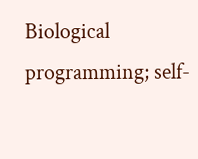Biological programming; self-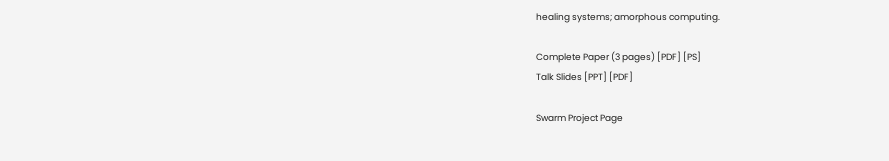healing systems; amorphous computing.

Complete Paper (3 pages) [PDF] [PS]
Talk Slides [PPT] [PDF]

Swarm Project Page